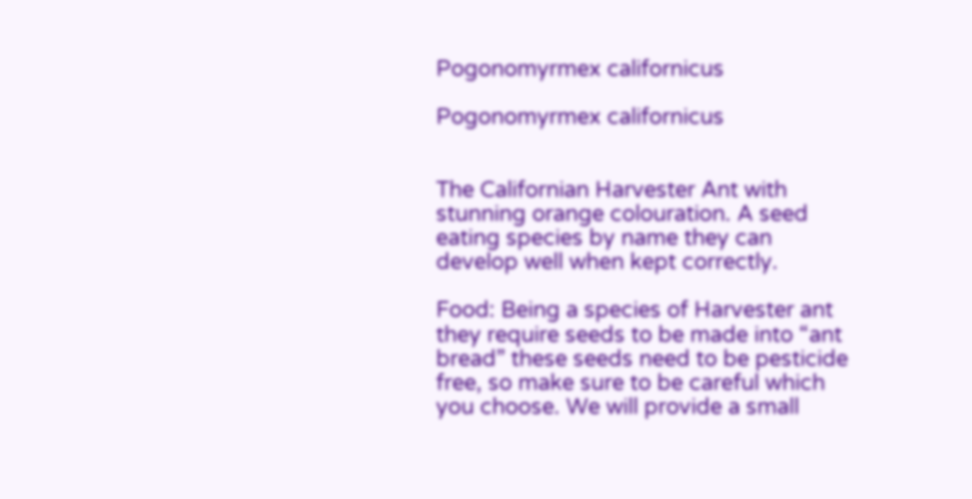Pogonomyrmex californicus

Pogonomyrmex californicus


The Californian Harvester Ant with stunning orange colouration. A seed eating species by name they can develop well when kept correctly.

Food: Being a species of Harvester ant they require seeds to be made into “ant bread” these seeds need to be pesticide free, so make sure to be careful which you choose. We will provide a small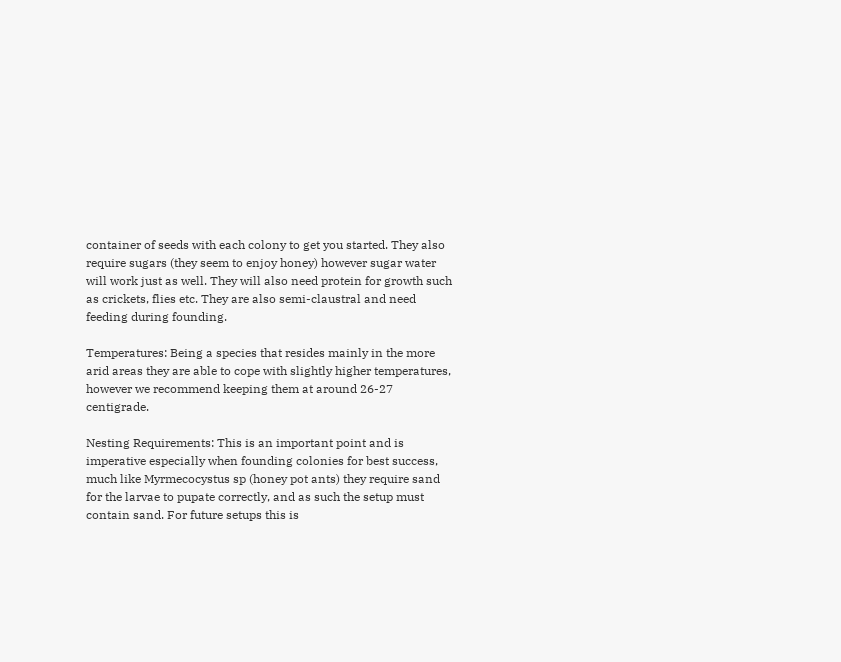container of seeds with each colony to get you started. They also require sugars (they seem to enjoy honey) however sugar water will work just as well. They will also need protein for growth such as crickets, flies etc. They are also semi-claustral and need feeding during founding.

Temperatures: Being a species that resides mainly in the more arid areas they are able to cope with slightly higher temperatures, however we recommend keeping them at around 26-27 centigrade.

Nesting Requirements: This is an important point and is imperative especially when founding colonies for best success, much like Myrmecocystus sp (honey pot ants) they require sand for the larvae to pupate correctly, and as such the setup must contain sand. For future setups this is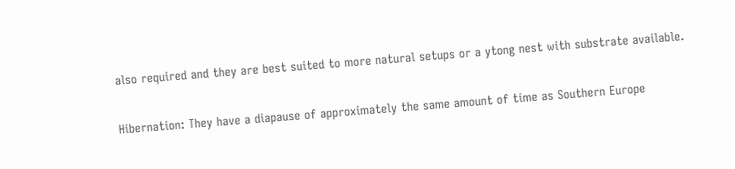also required and they are best suited to more natural setups or a ytong nest with substrate available.

Hibernation: They have a diapause of approximately the same amount of time as Southern Europe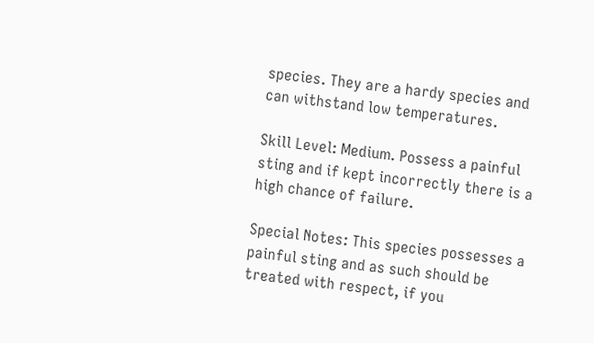species. They are a hardy species and can withstand low temperatures.

Skill Level: Medium. Possess a painful sting and if kept incorrectly there is a high chance of failure.

Special Notes: This species possesses a painful sting and as such should be treated with respect, if you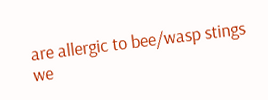are allergic to bee/wasp stings we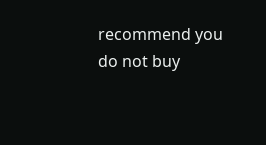recommend you do not buy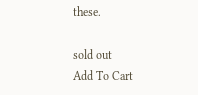these.

sold out
Add To Cart